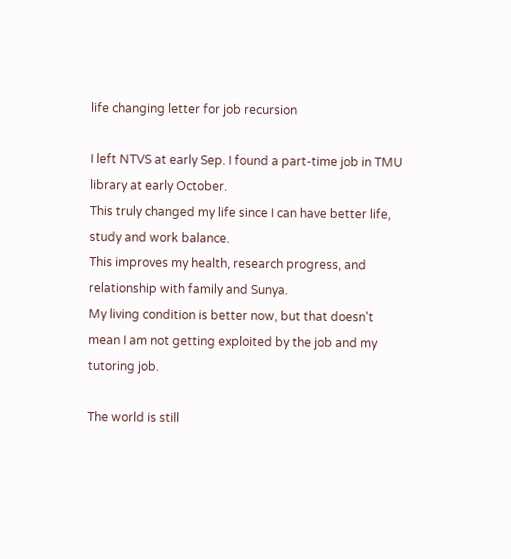life changing letter for job recursion

I left NTVS at early Sep. I found a part-time job in TMU library at early October.
This truly changed my life since I can have better life, study and work balance.
This improves my health, research progress, and relationship with family and Sunya.
My living condition is better now, but that doesn't mean I am not getting exploited by the job and my tutoring job.

The world is still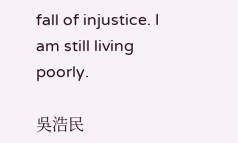fall of injustice. I am still living poorly.

吳浩民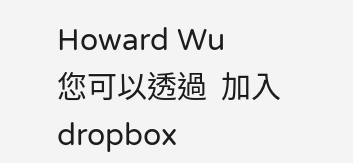Howard Wu
您可以透過  加入dropbox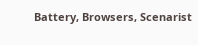Battery, Browsers, Scenarist